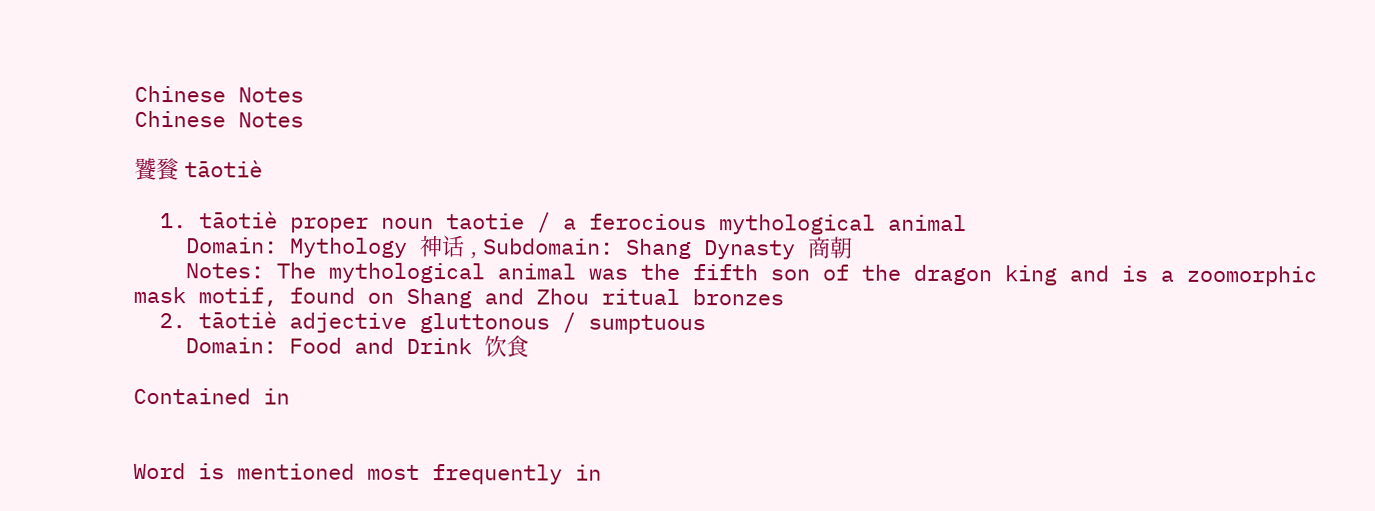Chinese Notes
Chinese Notes

饕餮 tāotiè

  1. tāotiè proper noun taotie / a ferocious mythological animal
    Domain: Mythology 神话 , Subdomain: Shang Dynasty 商朝
    Notes: The mythological animal was the fifth son of the dragon king and is a zoomorphic mask motif, found on Shang and Zhou ritual bronzes
  2. tāotiè adjective gluttonous / sumptuous
    Domain: Food and Drink 饮食

Contained in


Word is mentioned most frequently in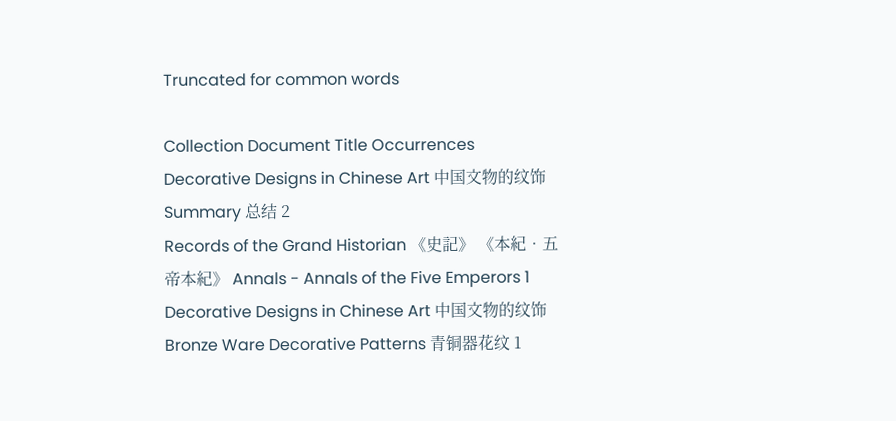Truncated for common words

Collection Document Title Occurrences
Decorative Designs in Chinese Art 中国文物的纹饰 Summary 总结 2
Records of the Grand Historian 《史記》 《本紀‧五帝本紀》 Annals - Annals of the Five Emperors 1
Decorative Designs in Chinese Art 中国文物的纹饰 Bronze Ware Decorative Patterns 青铜器花纹 1